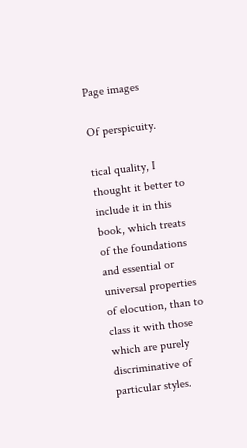Page images

Of perspicuity.

tical quality, I thought it better to include it in this book, which treats of the foundations and essential or universal properties of elocution, than to class it with those which are purely discriminative of particular styles.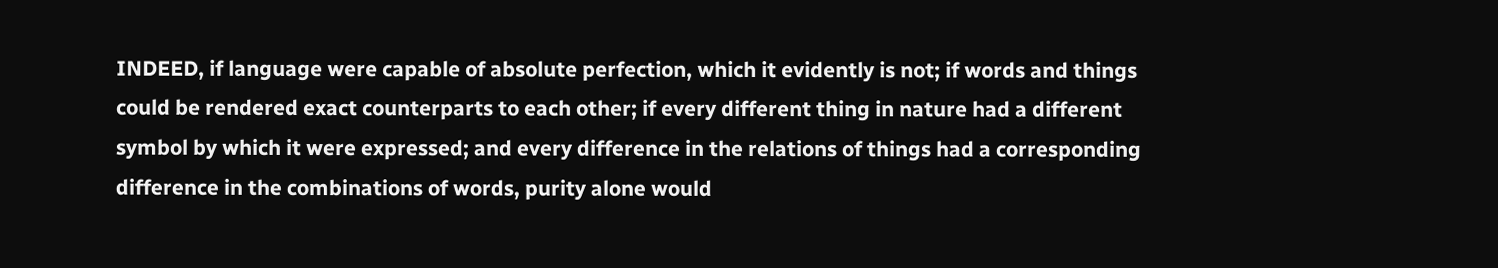INDEED, if language were capable of absolute perfection, which it evidently is not; if words and things could be rendered exact counterparts to each other; if every different thing in nature had a different symbol by which it were expressed; and every difference in the relations of things had a corresponding difference in the combinations of words, purity alone would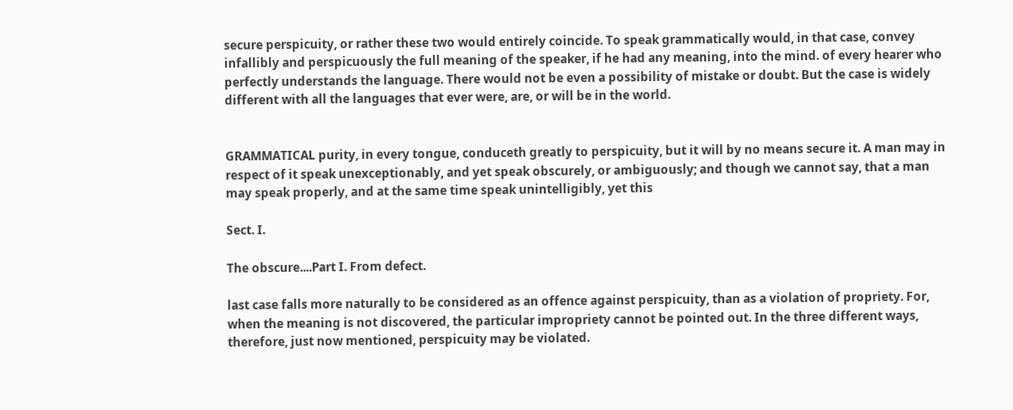secure perspicuity, or rather these two would entirely coincide. To speak grammatically would, in that case, convey infallibly and perspicuously the full meaning of the speaker, if he had any meaning, into the mind. of every hearer who perfectly understands the language. There would not be even a possibility of mistake or doubt. But the case is widely different with all the languages that ever were, are, or will be in the world.


GRAMMATICAL purity, in every tongue, conduceth greatly to perspicuity, but it will by no means secure it. A man may in respect of it speak unexceptionably, and yet speak obscurely, or ambiguously; and though we cannot say, that a man may speak properly, and at the same time speak unintelligibly, yet this

Sect. I.

The obscure....Part I. From defect.

last case falls more naturally to be considered as an offence against perspicuity, than as a violation of propriety. For, when the meaning is not discovered, the particular impropriety cannot be pointed out. In the three different ways, therefore, just now mentioned, perspicuity may be violated.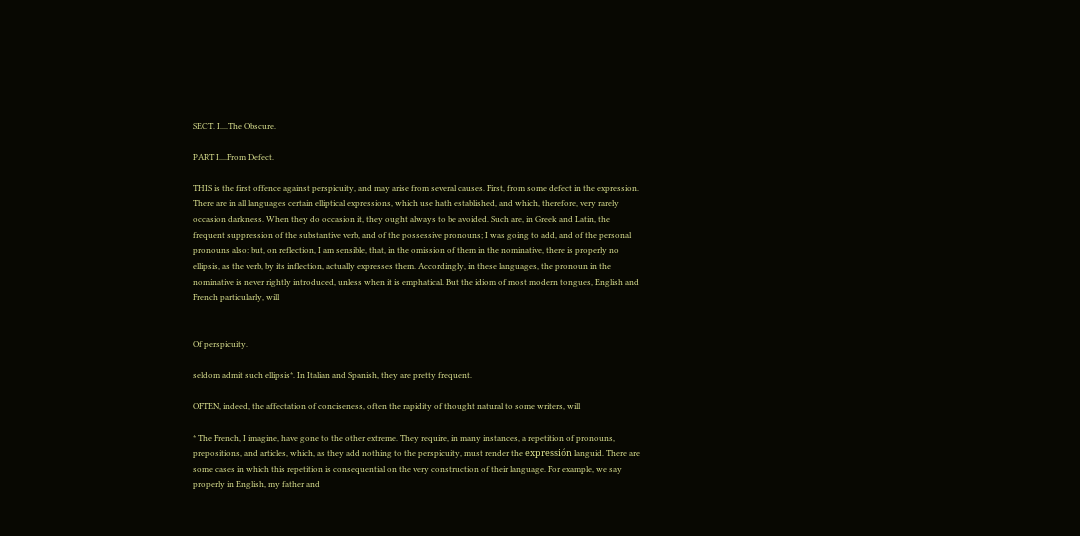SECT. I....The Obscure.

PART I....From Defect.

THIS is the first offence against perspicuity, and may arise from several causes. First, from some defect in the expression. There are in all languages certain elliptical expressions, which use hath established, and which, therefore, very rarely occasion darkness. When they do occasion it, they ought always to be avoided. Such are, in Greek and Latin, the frequent suppression of the substantive verb, and of the possessive pronouns; I was going to add, and of the personal pronouns also: but, on reflection, I am sensible, that, in the omission of them in the nominative, there is properly no ellipsis, as the verb, by its inflection, actually expresses them. Accordingly, in these languages, the pronoun in the nominative is never rightly introduced, unless when it is emphatical. But the idiom of most modern tongues, English and French particularly, will


Of perspicuity.

seldom admit such ellipsis*. In Italian and Spanish, they are pretty frequent.

OFTEN, indeed, the affectation of conciseness, often the rapidity of thought natural to some writers, will

* The French, I imagine, have gone to the other extreme. They require, in many instances, a repetition of pronouns, prepositions, and articles, which, as they add nothing to the perspicuity, must render the expressión languid. There are some cases in which this repetition is consequential on the very construction of their language. For example, we say properly in English, my father and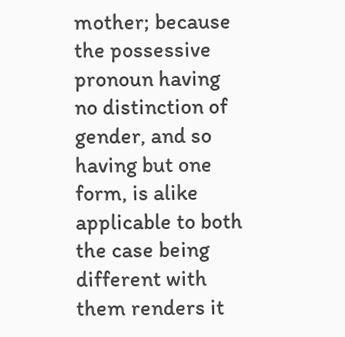mother; because the possessive pronoun having no distinction of gender, and so having but one form, is alike applicable to both the case being different with them renders it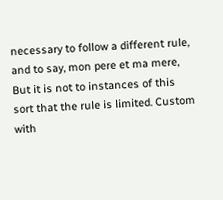necessary to follow a different rule, and to say, mon pere et ma mere, But it is not to instances of this sort that the rule is limited. Custom with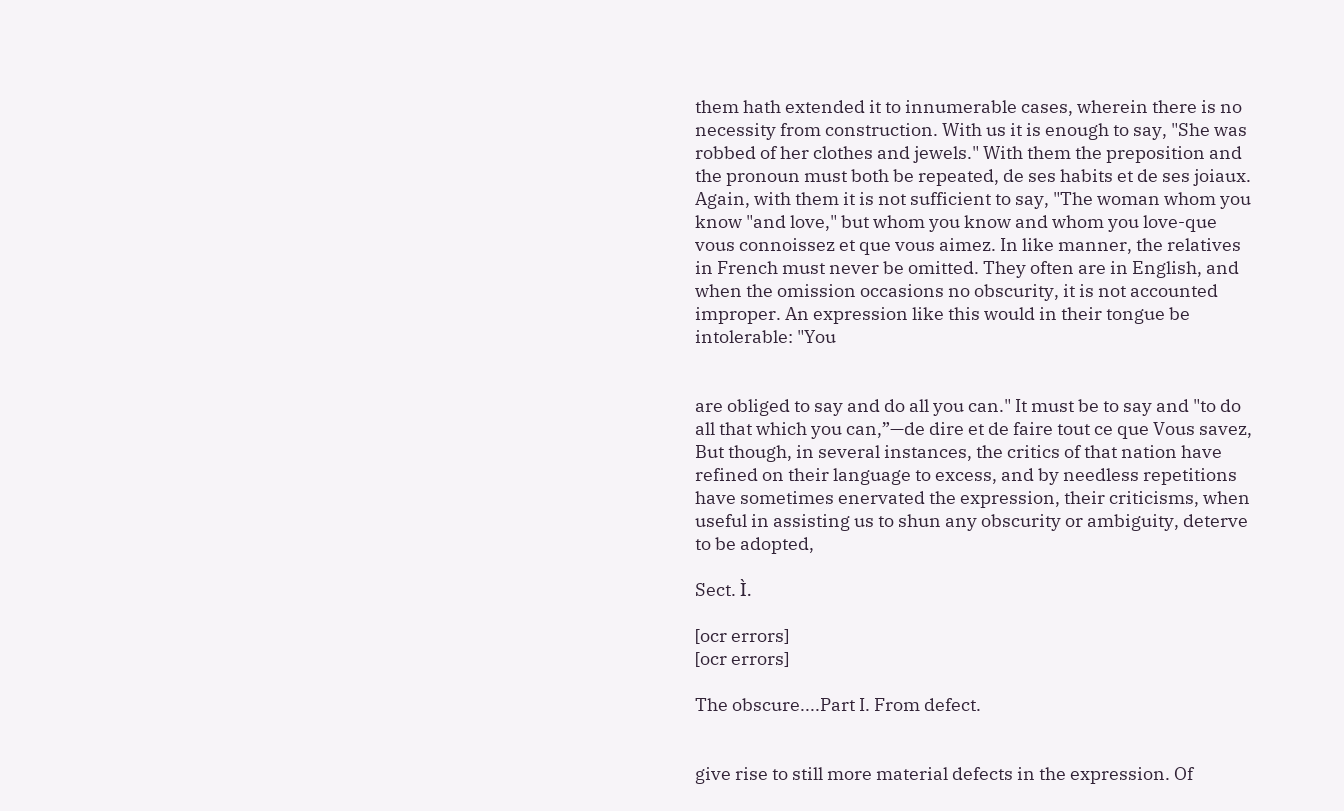them hath extended it to innumerable cases, wherein there is no necessity from construction. With us it is enough to say, "She was robbed of her clothes and jewels." With them the preposition and the pronoun must both be repeated, de ses habits et de ses joiaux. Again, with them it is not sufficient to say, "The woman whom you know "and love," but whom you know and whom you love-que vous connoissez et que vous aimez. In like manner, the relatives in French must never be omitted. They often are in English, and when the omission occasions no obscurity, it is not accounted improper. An expression like this would in their tongue be intolerable: "You


are obliged to say and do all you can." It must be to say and "to do all that which you can,”—de dire et de faire tout ce que Vous savez, But though, in several instances, the critics of that nation have refined on their language to excess, and by needless repetitions have sometimes enervated the expression, their criticisms, when useful in assisting us to shun any obscurity or ambiguity, deterve to be adopted,

Sect. Ì.

[ocr errors]
[ocr errors]

The obscure....Part I. From defect.


give rise to still more material defects in the expression. Of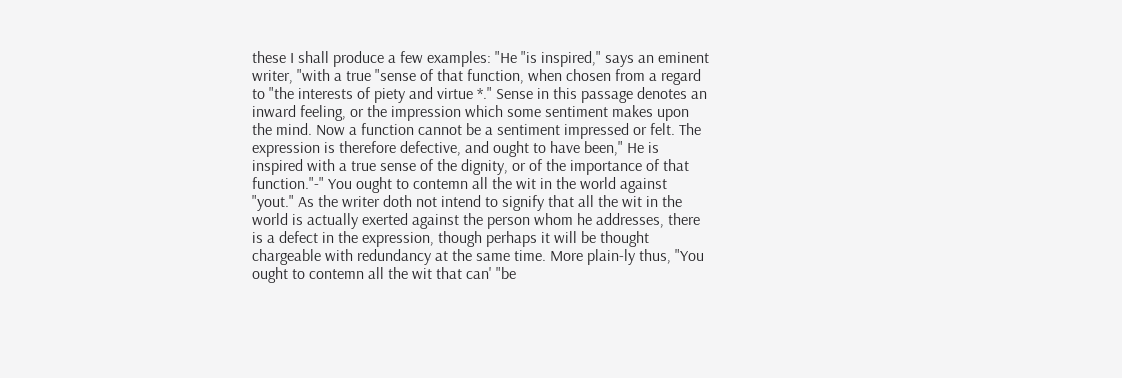these I shall produce a few examples: "He "is inspired," says an eminent writer, "with a true "sense of that function, when chosen from a regard to "the interests of piety and virtue *." Sense in this passage denotes an inward feeling, or the impression which some sentiment makes upon the mind. Now a function cannot be a sentiment impressed or felt. The expression is therefore defective, and ought to have been," He is inspired with a true sense of the dignity, or of the importance of that function."-" You ought to contemn all the wit in the world against "yout." As the writer doth not intend to signify that all the wit in the world is actually exerted against the person whom he addresses, there is a defect in the expression, though perhaps it will be thought chargeable with redundancy at the same time. More plain-ly thus, "You ought to contemn all the wit that can' "be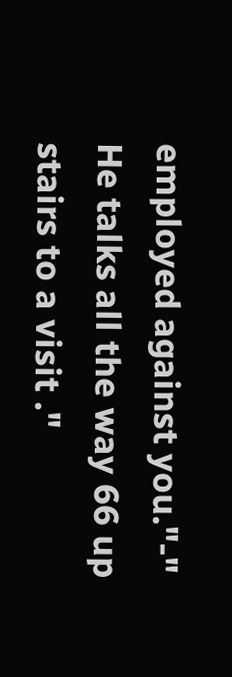employed against you."-" He talks all the way 66 up stairs to a visit ."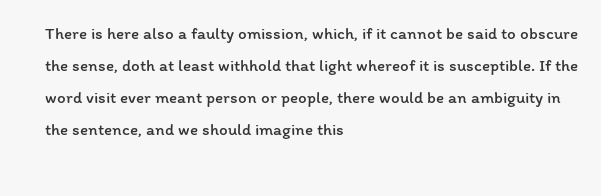There is here also a faulty omission, which, if it cannot be said to obscure the sense, doth at least withhold that light whereof it is susceptible. If the word visit ever meant person or people, there would be an ambiguity in the sentence, and we should imagine this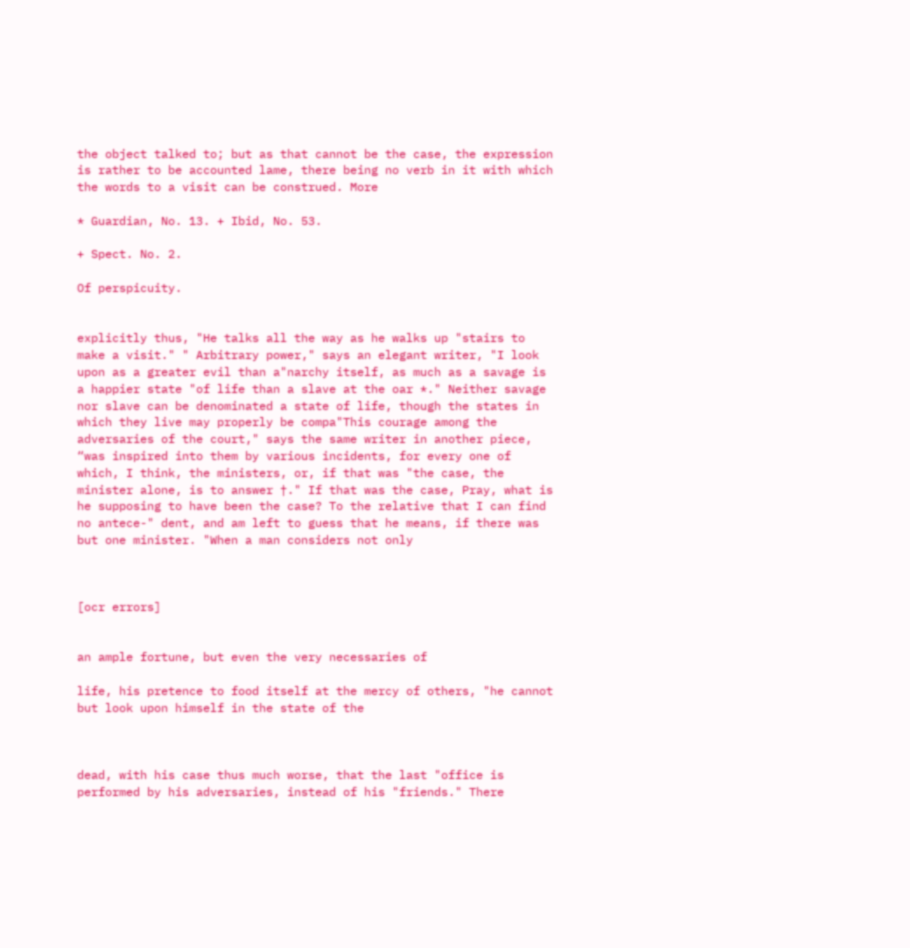the object talked to; but as that cannot be the case, the expression is rather to be accounted lame, there being no verb in it with which the words to a visit can be construed. More

* Guardian, No. 13. + Ibid, No. 53.

+ Spect. No. 2.

Of perspicuity.


explicitly thus, "He talks all the way as he walks up "stairs to make a visit." " Arbitrary power," says an elegant writer, "I look upon as a greater evil than a"narchy itself, as much as a savage is a happier state "of life than a slave at the oar *." Neither savage nor slave can be denominated a state of life, though the states in which they live may properly be compa"This courage among the adversaries of the court," says the same writer in another piece, “was inspired into them by various incidents, for every one of which, I think, the ministers, or, if that was "the case, the minister alone, is to answer †." If that was the case, Pray, what is he supposing to have been the case? To the relative that I can find no antece-" dent, and am left to guess that he means, if there was but one minister. "When a man considers not only



[ocr errors]


an ample fortune, but even the very necessaries of

life, his pretence to food itself at the mercy of others, "he cannot but look upon himself in the state of the



dead, with his case thus much worse, that the last "office is performed by his adversaries, instead of his "friends." There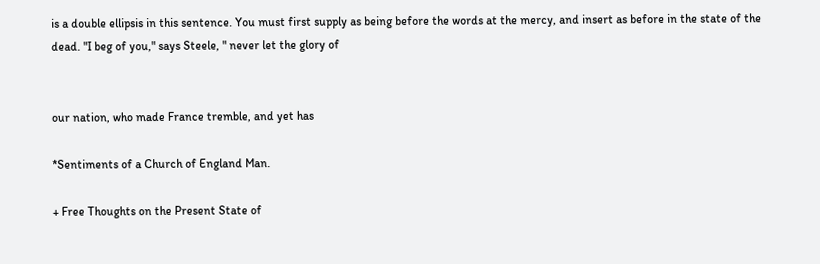is a double ellipsis in this sentence. You must first supply as being before the words at the mercy, and insert as before in the state of the dead. "I beg of you," says Steele, " never let the glory of


our nation, who made France tremble, and yet has

*Sentiments of a Church of England Man.

+ Free Thoughts on the Present State of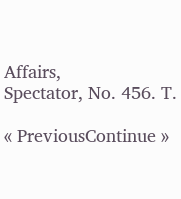Affairs,
Spectator, No. 456. T.

« PreviousContinue »